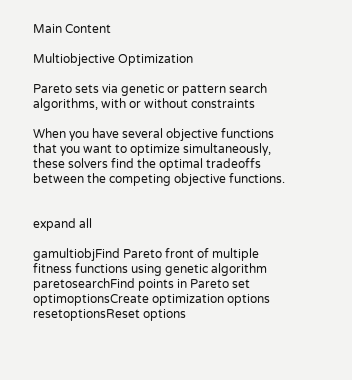Main Content

Multiobjective Optimization

Pareto sets via genetic or pattern search algorithms, with or without constraints

When you have several objective functions that you want to optimize simultaneously, these solvers find the optimal tradeoffs between the competing objective functions.


expand all

gamultiobjFind Pareto front of multiple fitness functions using genetic algorithm
paretosearchFind points in Pareto set
optimoptionsCreate optimization options
resetoptionsReset options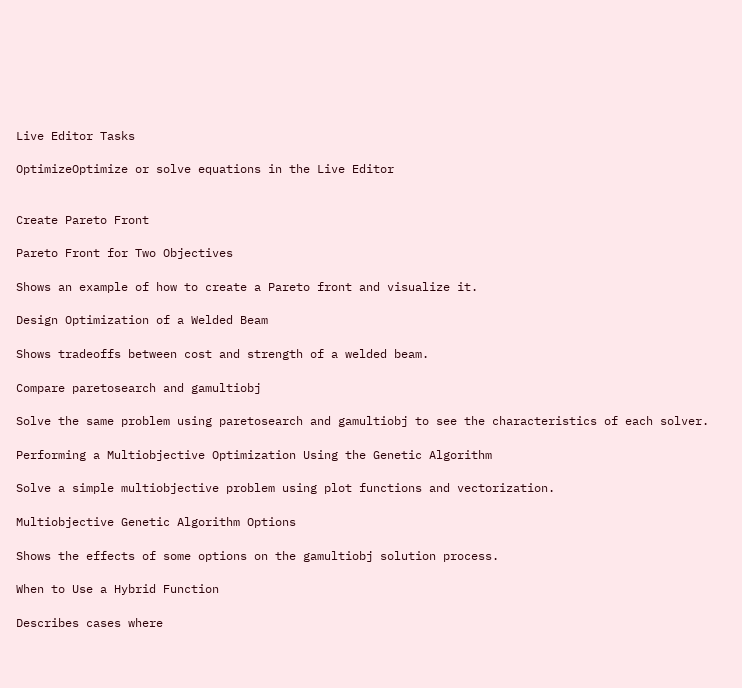Live Editor Tasks

OptimizeOptimize or solve equations in the Live Editor


Create Pareto Front

Pareto Front for Two Objectives

Shows an example of how to create a Pareto front and visualize it.

Design Optimization of a Welded Beam

Shows tradeoffs between cost and strength of a welded beam.

Compare paretosearch and gamultiobj

Solve the same problem using paretosearch and gamultiobj to see the characteristics of each solver.

Performing a Multiobjective Optimization Using the Genetic Algorithm

Solve a simple multiobjective problem using plot functions and vectorization.

Multiobjective Genetic Algorithm Options

Shows the effects of some options on the gamultiobj solution process.

When to Use a Hybrid Function

Describes cases where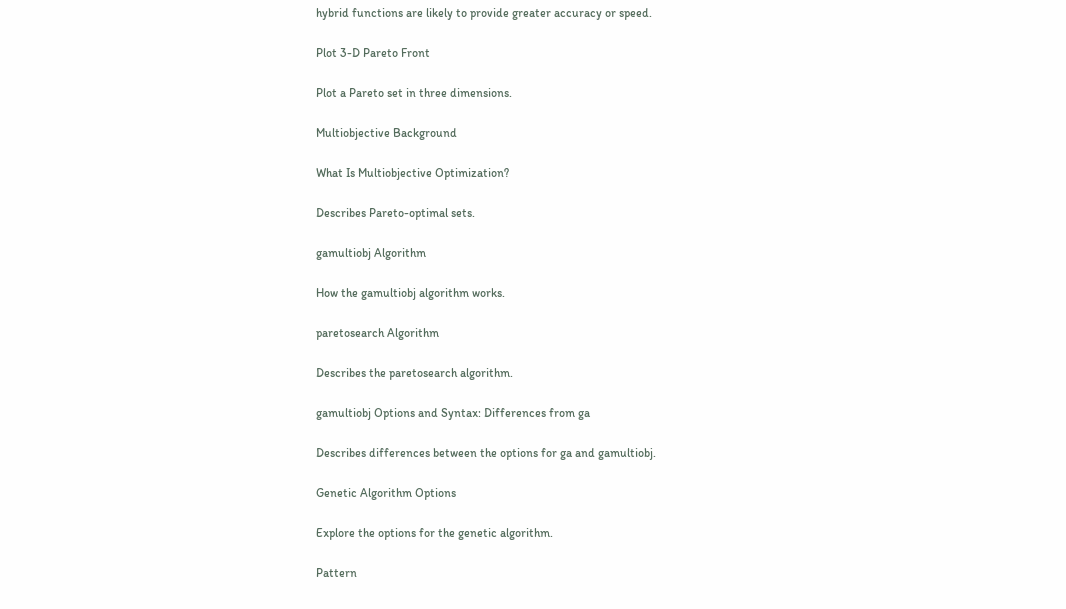hybrid functions are likely to provide greater accuracy or speed.

Plot 3-D Pareto Front

Plot a Pareto set in three dimensions.

Multiobjective Background

What Is Multiobjective Optimization?

Describes Pareto-optimal sets.

gamultiobj Algorithm

How the gamultiobj algorithm works.

paretosearch Algorithm

Describes the paretosearch algorithm.

gamultiobj Options and Syntax: Differences from ga

Describes differences between the options for ga and gamultiobj.

Genetic Algorithm Options

Explore the options for the genetic algorithm.

Pattern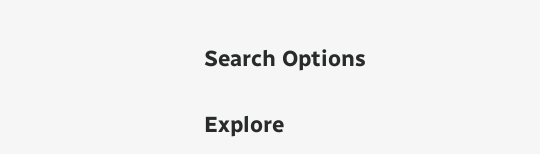Search Options

Explore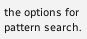the options for pattern search.